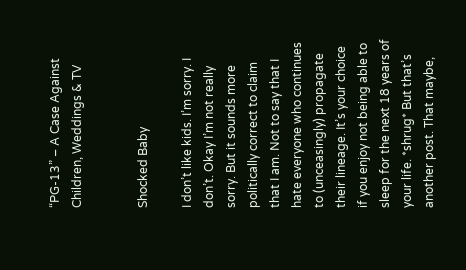“PG-13” – A Case Against Children, Weddings & TV


Shocked Baby

I don’t like kids. I’m sorry. I don’t. Okay I’m not really sorry. But it sounds more politically correct to claim that I am. Not to say that I hate everyone who continues to (unceasingly) propagate their lineage. It’s your choice if you enjoy not being able to sleep for the next 18 years of your life. *shrug* But that’s another post. That maybe,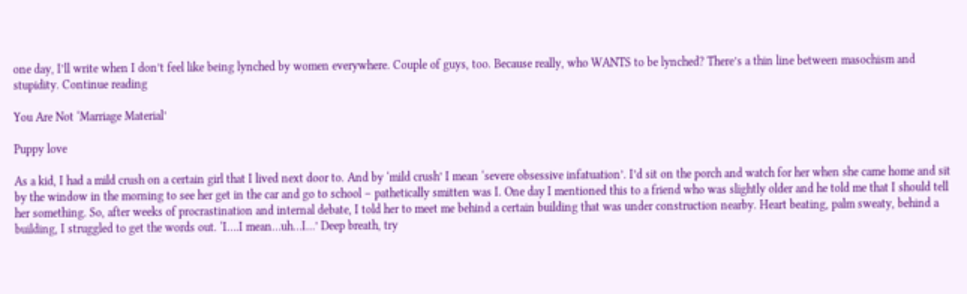one day, I’ll write when I don’t feel like being lynched by women everywhere. Couple of guys, too. Because really, who WANTS to be lynched? There’s a thin line between masochism and stupidity. Continue reading

You Are Not ‘Marriage Material’

Puppy love

As a kid, I had a mild crush on a certain girl that I lived next door to. And by ‘mild crush’ I mean ‘severe obsessive infatuation’. I’d sit on the porch and watch for her when she came home and sit by the window in the morning to see her get in the car and go to school – pathetically smitten was I. One day I mentioned this to a friend who was slightly older and he told me that I should tell her something. So, after weeks of procrastination and internal debate, I told her to meet me behind a certain building that was under construction nearby. Heart beating, palm sweaty, behind a building, I struggled to get the words out. ‘I….I mean…uh…I…’ Deep breath, try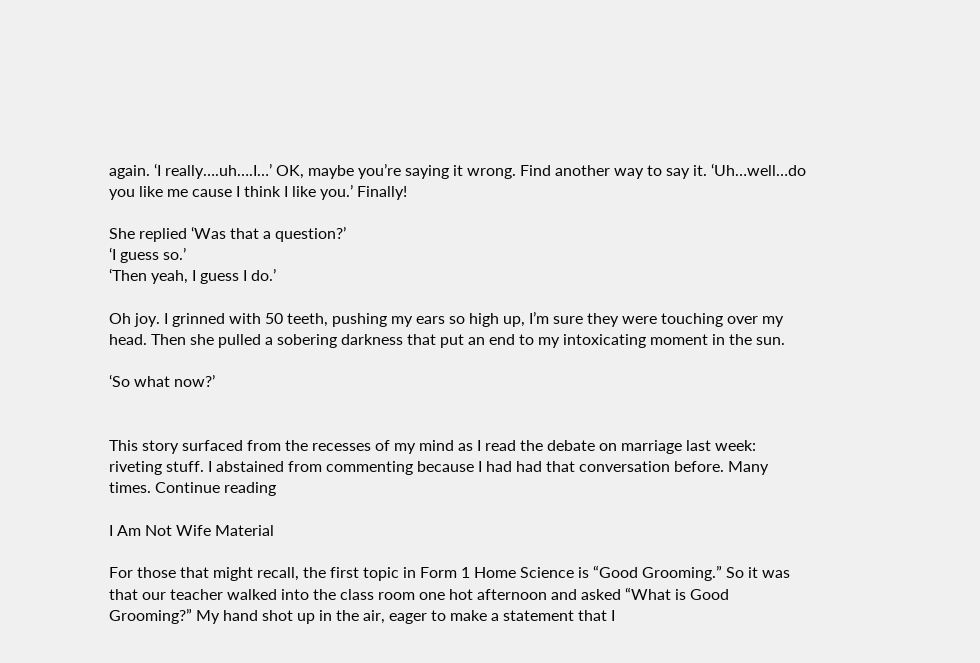again. ‘I really….uh….I…’ OK, maybe you’re saying it wrong. Find another way to say it. ‘Uh…well…do you like me cause I think I like you.’ Finally!

She replied ‘Was that a question?’
‘I guess so.’
‘Then yeah, I guess I do.’

Oh joy. I grinned with 50 teeth, pushing my ears so high up, I’m sure they were touching over my head. Then she pulled a sobering darkness that put an end to my intoxicating moment in the sun.

‘So what now?’


This story surfaced from the recesses of my mind as I read the debate on marriage last week: riveting stuff. I abstained from commenting because I had had that conversation before. Many times. Continue reading

I Am Not Wife Material

For those that might recall, the first topic in Form 1 Home Science is “Good Grooming.” So it was that our teacher walked into the class room one hot afternoon and asked “What is Good Grooming?” My hand shot up in the air, eager to make a statement that I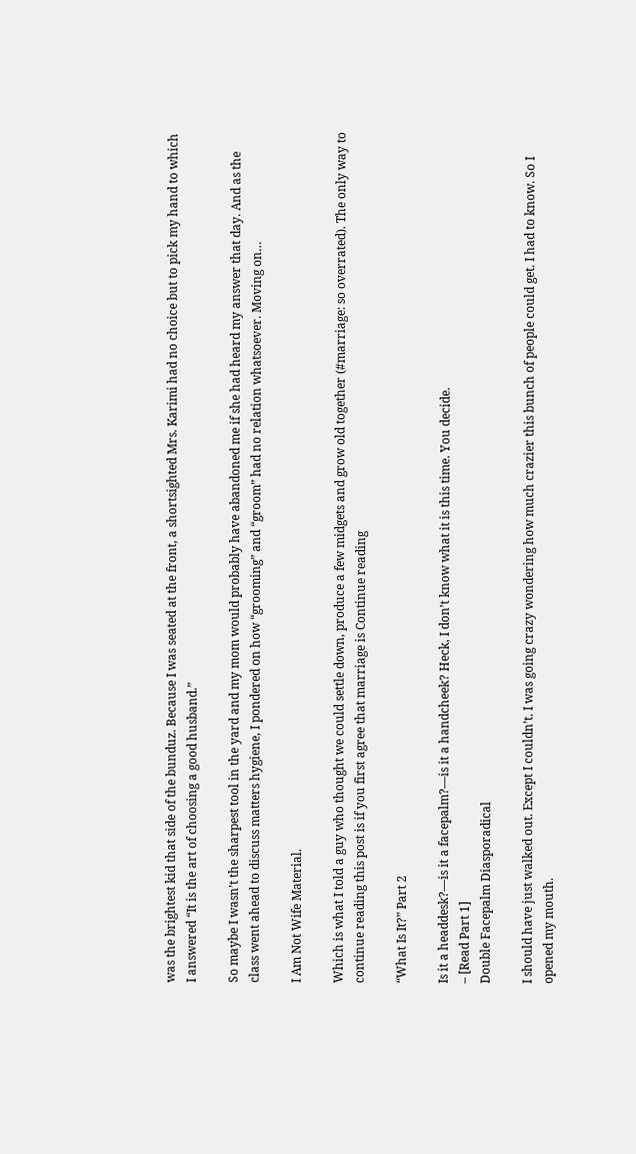was the brightest kid that side of the bunduz. Because I was seated at the front, a shortsighted Mrs. Karimi had no choice but to pick my hand to which I answered “It is the art of choosing a good husband.”

So maybe I wasn’t the sharpest tool in the yard and my mom would probably have abandoned me if she had heard my answer that day. And as the class went ahead to discuss matters hygiene, I pondered on how “grooming” and “groom” had no relation whatsoever. Moving on…

I Am Not Wife Material.

Which is what I told a guy who thought we could settle down, produce a few midgets and grow old together (#marriage: so overrated). The only way to continue reading this post is if you first agree that marriage is Continue reading

“What Is It?” Part 2

Is it a headdesk?—is it a facepalm?—is it a handcheek? Heck, I don’t know what it is this time. You decide.
– [Read Part 1]
Double Facepalm Diasporadical

I should have just walked out. Except I couldn’t. I was going crazy wondering how much crazier this bunch of people could get. I had to know. So I opened my mouth.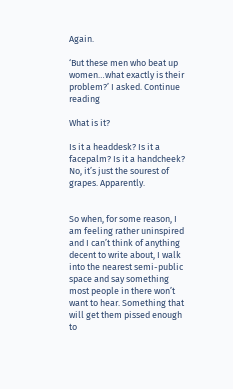Again.

‘But these men who beat up women…what exactly is their problem?’ I asked. Continue reading

What is it?

Is it a headdesk? Is it a facepalm? Is it a handcheek? No, it’s just the sourest of grapes. Apparently.


So when, for some reason, I am feeling rather uninspired and I can’t think of anything decent to write about, I walk into the nearest semi-public space and say something most people in there won’t want to hear. Something that will get them pissed enough to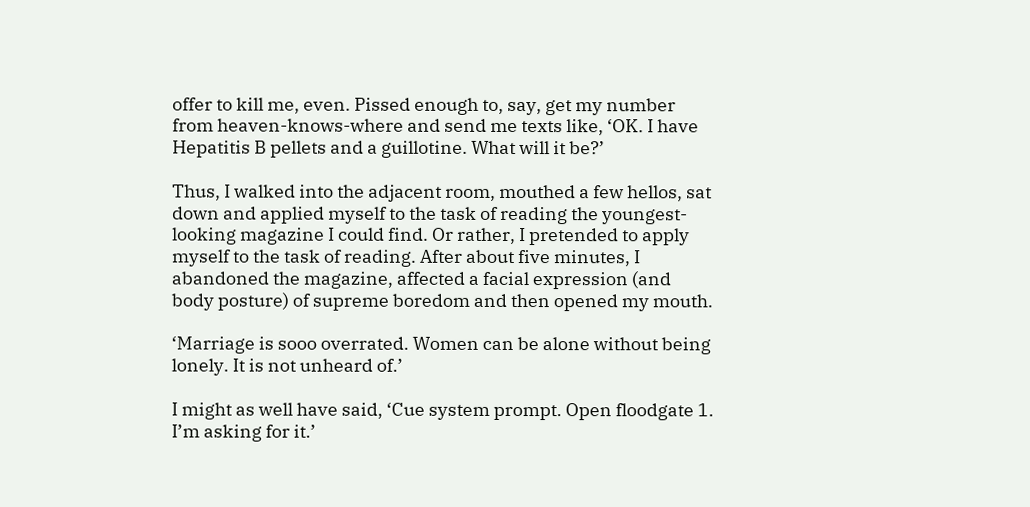offer to kill me, even. Pissed enough to, say, get my number from heaven-knows-where and send me texts like, ‘OK. I have Hepatitis B pellets and a guillotine. What will it be?’

Thus, I walked into the adjacent room, mouthed a few hellos, sat down and applied myself to the task of reading the youngest-looking magazine I could find. Or rather, I pretended to apply myself to the task of reading. After about five minutes, I abandoned the magazine, affected a facial expression (and body posture) of supreme boredom and then opened my mouth.

‘Marriage is sooo overrated. Women can be alone without being lonely. It is not unheard of.’

I might as well have said, ‘Cue system prompt. Open floodgate 1. I’m asking for it.’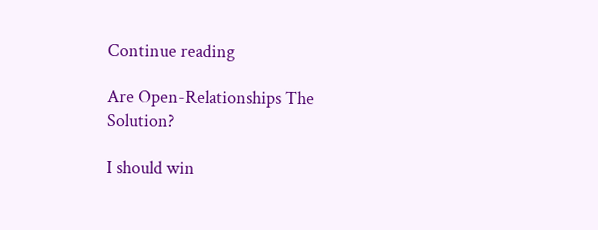Continue reading

Are Open-Relationships The Solution?

I should win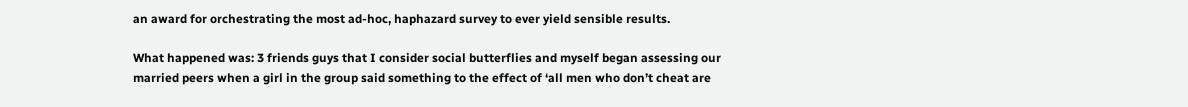an award for orchestrating the most ad-hoc, haphazard survey to ever yield sensible results.

What happened was: 3 friends guys that I consider social butterflies and myself began assessing our married peers when a girl in the group said something to the effect of ‘all men who don’t cheat are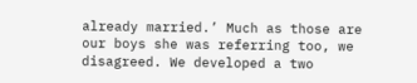already married.’ Much as those are our boys she was referring too, we disagreed. We developed a two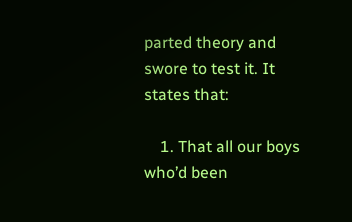parted theory and swore to test it. It states that:

    1. That all our boys who’d been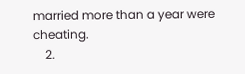married more than a year were cheating.
    2.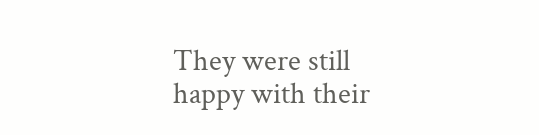They were still happy with their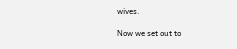wives.

Now we set out to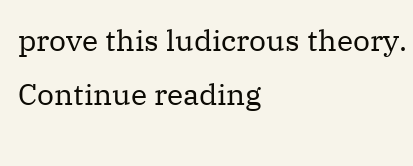prove this ludicrous theory.
Continue reading